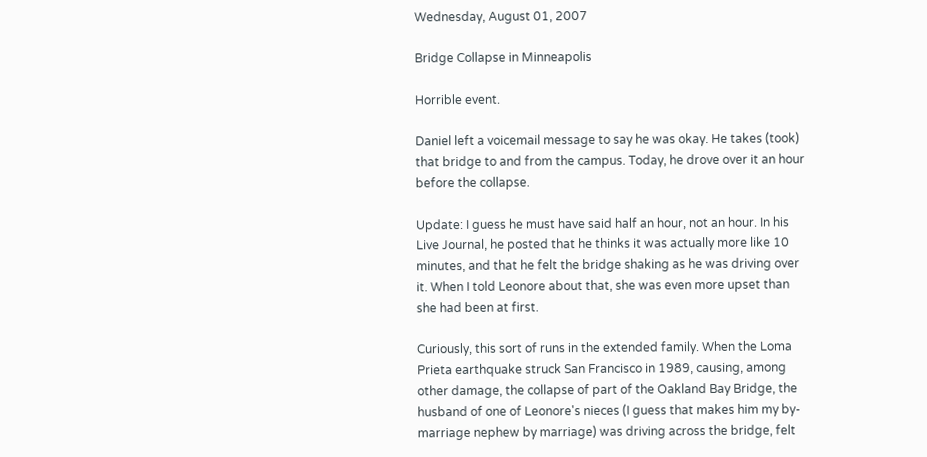Wednesday, August 01, 2007

Bridge Collapse in Minneapolis

Horrible event.

Daniel left a voicemail message to say he was okay. He takes (took) that bridge to and from the campus. Today, he drove over it an hour before the collapse.

Update: I guess he must have said half an hour, not an hour. In his Live Journal, he posted that he thinks it was actually more like 10 minutes, and that he felt the bridge shaking as he was driving over it. When I told Leonore about that, she was even more upset than she had been at first.

Curiously, this sort of runs in the extended family. When the Loma Prieta earthquake struck San Francisco in 1989, causing, among other damage, the collapse of part of the Oakland Bay Bridge, the husband of one of Leonore's nieces (I guess that makes him my by-marriage nephew by marriage) was driving across the bridge, felt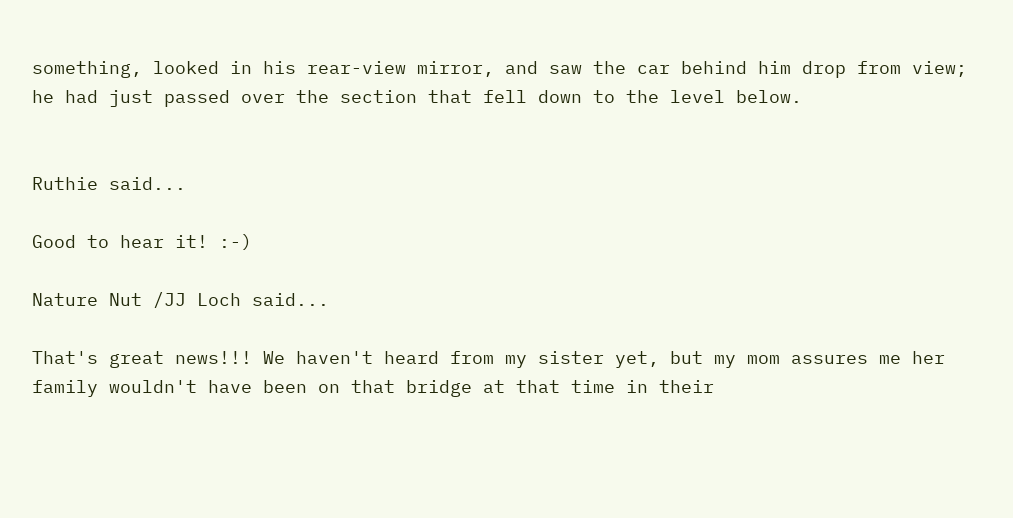something, looked in his rear-view mirror, and saw the car behind him drop from view; he had just passed over the section that fell down to the level below.


Ruthie said...

Good to hear it! :-)

Nature Nut /JJ Loch said...

That's great news!!! We haven't heard from my sister yet, but my mom assures me her family wouldn't have been on that bridge at that time in their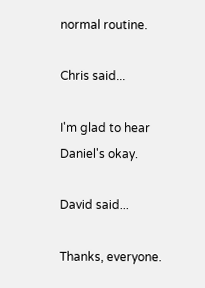normal routine.

Chris said...

I'm glad to hear Daniel's okay.

David said...

Thanks, everyone.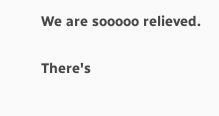We are sooooo relieved.

There's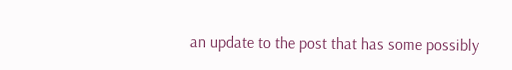an update to the post that has some possibly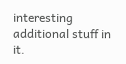interesting additional stuff in it.